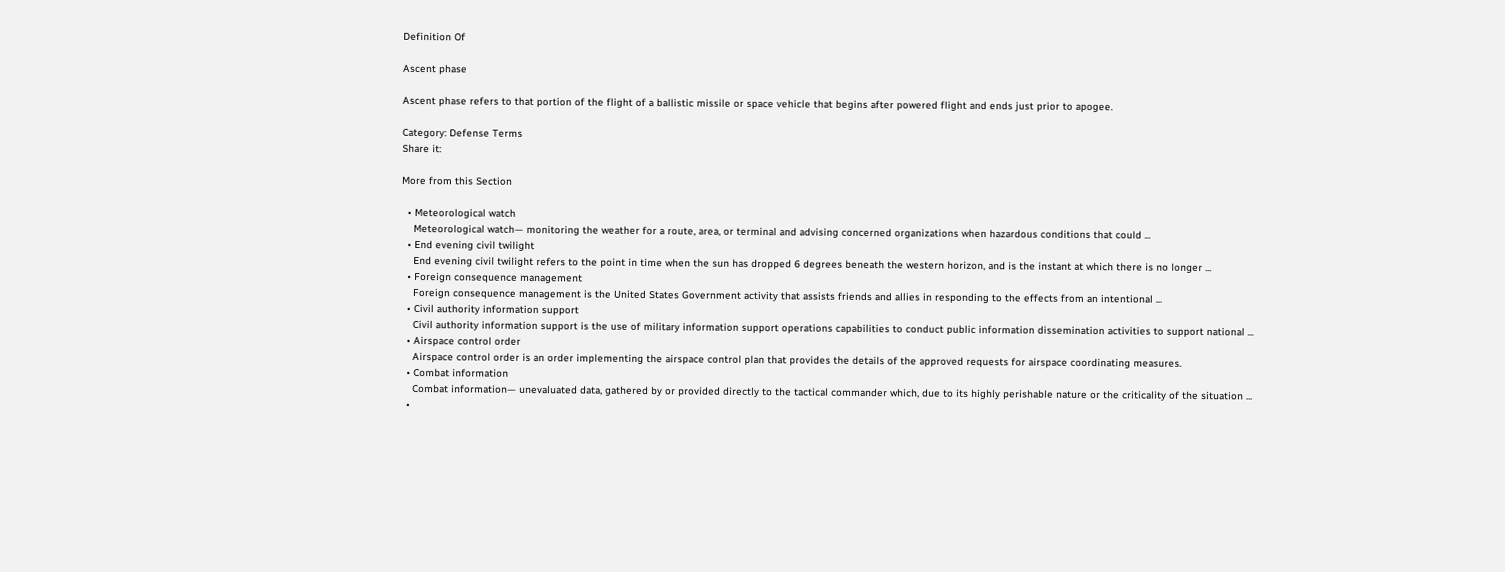Definition Of

Ascent phase

Ascent phase refers to that portion of the flight of a ballistic missile or space vehicle that begins after powered flight and ends just prior to apogee.

Category: Defense Terms
Share it:

More from this Section

  • Meteorological watch
    Meteorological watch— monitoring the weather for a route, area, or terminal and advising concerned organizations when hazardous conditions that could ...
  • End evening civil twilight
    End evening civil twilight refers to the point in time when the sun has dropped 6 degrees beneath the western horizon, and is the instant at which there is no longer ...
  • Foreign consequence management
    Foreign consequence management is the United States Government activity that assists friends and allies in responding to the effects from an intentional ...
  • Civil authority information support
    Civil authority information support is the use of military information support operations capabilities to conduct public information dissemination activities to support national ...
  • Airspace control order
    Airspace control order is an order implementing the airspace control plan that provides the details of the approved requests for airspace coordinating measures.
  • Combat information
    Combat information— unevaluated data, gathered by or provided directly to the tactical commander which, due to its highly perishable nature or the criticality of the situation ...
  •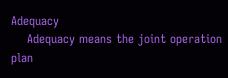Adequacy
    Adequacy means the joint operation plan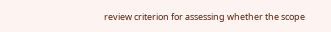review criterion for assessing whether the scope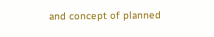and concept of planned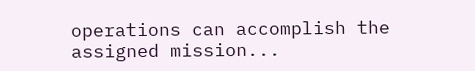operations can accomplish the assigned mission...